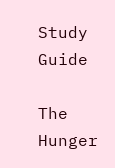Study Guide

The Hunger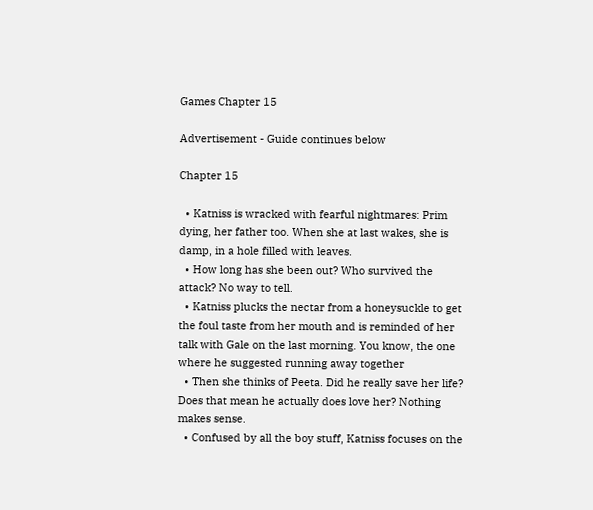Games Chapter 15

Advertisement - Guide continues below

Chapter 15

  • Katniss is wracked with fearful nightmares: Prim dying, her father too. When she at last wakes, she is damp, in a hole filled with leaves.
  • How long has she been out? Who survived the attack? No way to tell.
  • Katniss plucks the nectar from a honeysuckle to get the foul taste from her mouth and is reminded of her talk with Gale on the last morning. You know, the one where he suggested running away together
  • Then she thinks of Peeta. Did he really save her life? Does that mean he actually does love her? Nothing makes sense.
  • Confused by all the boy stuff, Katniss focuses on the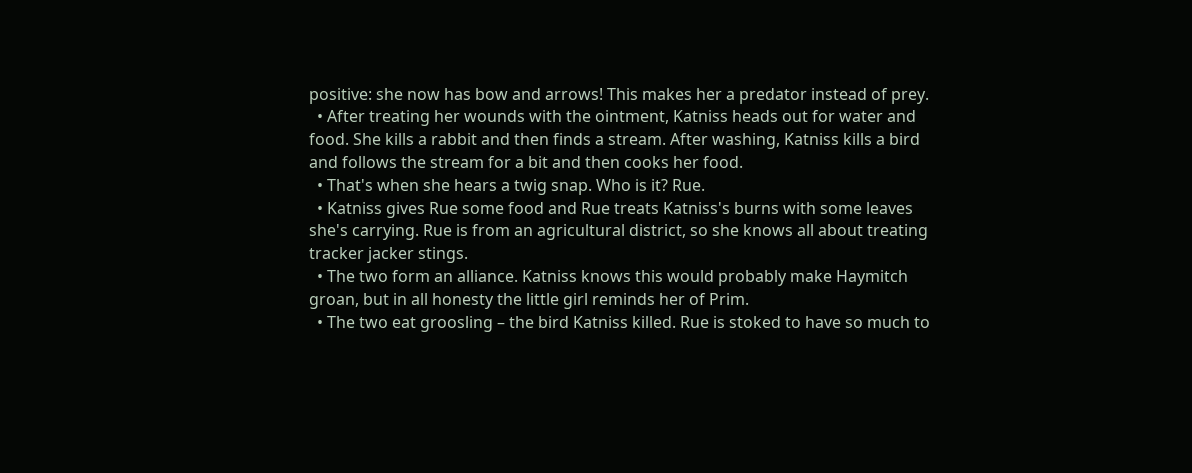positive: she now has bow and arrows! This makes her a predator instead of prey.
  • After treating her wounds with the ointment, Katniss heads out for water and food. She kills a rabbit and then finds a stream. After washing, Katniss kills a bird and follows the stream for a bit and then cooks her food.
  • That's when she hears a twig snap. Who is it? Rue.
  • Katniss gives Rue some food and Rue treats Katniss's burns with some leaves she's carrying. Rue is from an agricultural district, so she knows all about treating tracker jacker stings.
  • The two form an alliance. Katniss knows this would probably make Haymitch groan, but in all honesty the little girl reminds her of Prim.
  • The two eat groosling – the bird Katniss killed. Rue is stoked to have so much to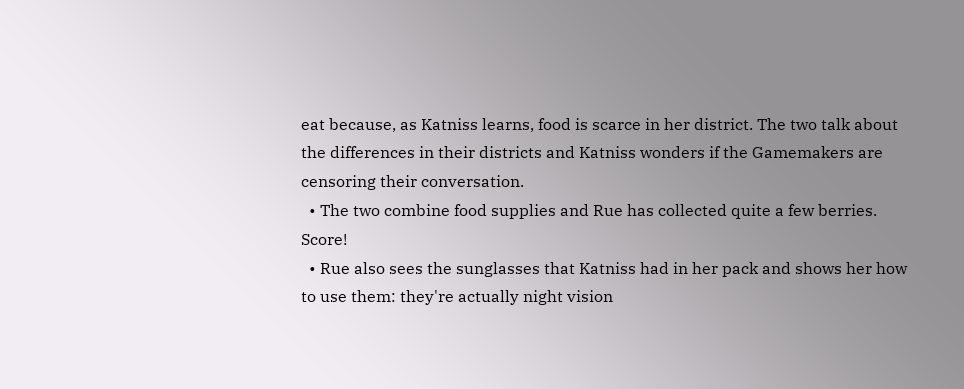eat because, as Katniss learns, food is scarce in her district. The two talk about the differences in their districts and Katniss wonders if the Gamemakers are censoring their conversation.
  • The two combine food supplies and Rue has collected quite a few berries. Score!
  • Rue also sees the sunglasses that Katniss had in her pack and shows her how to use them: they're actually night vision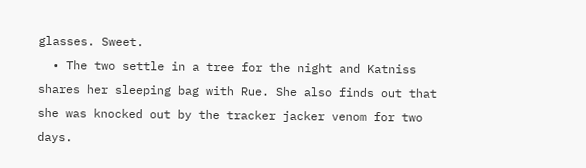glasses. Sweet.
  • The two settle in a tree for the night and Katniss shares her sleeping bag with Rue. She also finds out that she was knocked out by the tracker jacker venom for two days.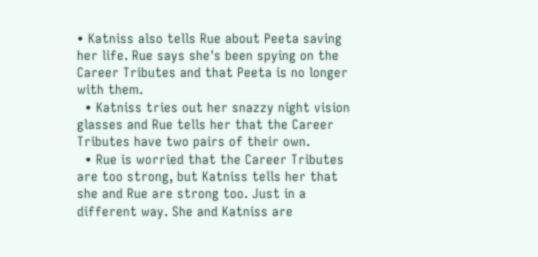• Katniss also tells Rue about Peeta saving her life. Rue says she's been spying on the Career Tributes and that Peeta is no longer with them.
  • Katniss tries out her snazzy night vision glasses and Rue tells her that the Career Tributes have two pairs of their own.
  • Rue is worried that the Career Tributes are too strong, but Katniss tells her that she and Rue are strong too. Just in a different way. She and Katniss are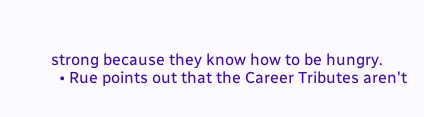strong because they know how to be hungry.
  • Rue points out that the Career Tributes aren't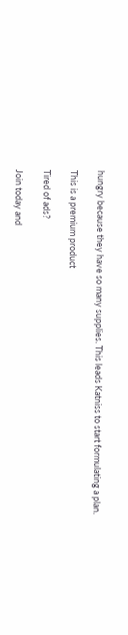hungry because they have so many supplies. This leads Katniss to start formulating a plan.

This is a premium product

Tired of ads?

Join today and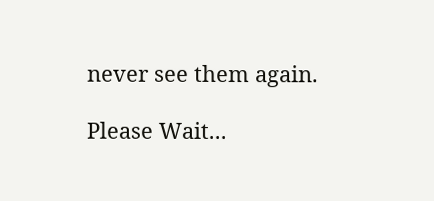never see them again.

Please Wait...